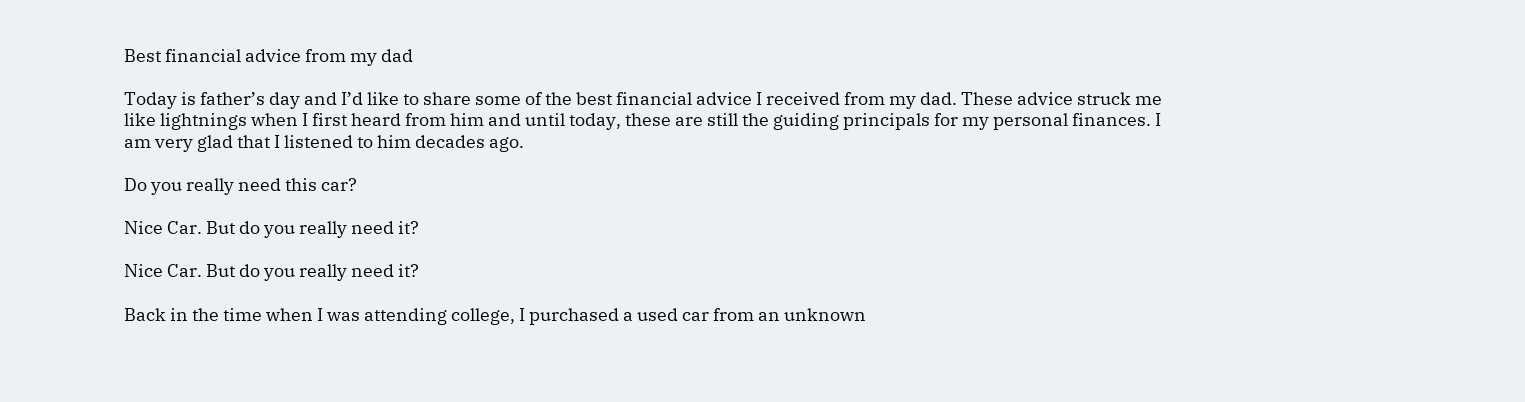Best financial advice from my dad

Today is father’s day and I’d like to share some of the best financial advice I received from my dad. These advice struck me like lightnings when I first heard from him and until today, these are still the guiding principals for my personal finances. I am very glad that I listened to him decades ago.

Do you really need this car?

Nice Car. But do you really need it?

Nice Car. But do you really need it?

Back in the time when I was attending college, I purchased a used car from an unknown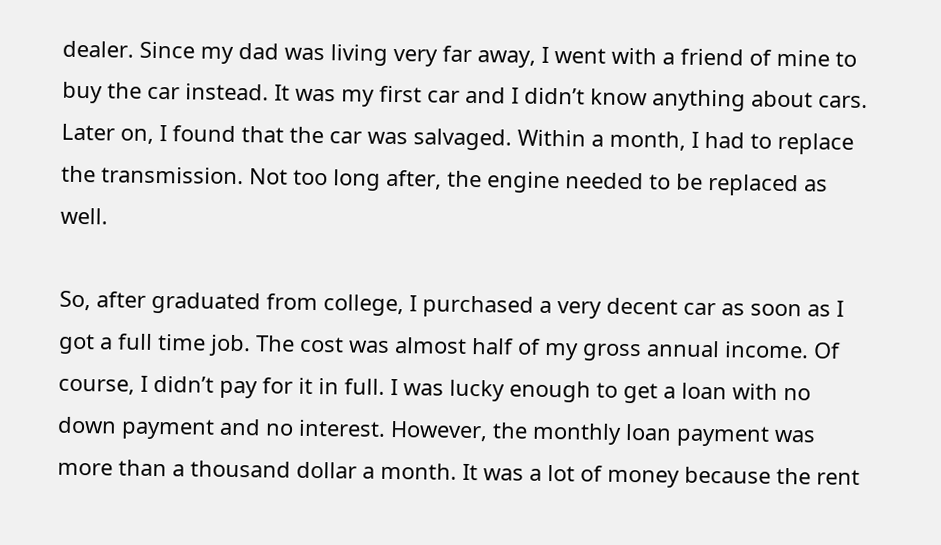dealer. Since my dad was living very far away, I went with a friend of mine to buy the car instead. It was my first car and I didn’t know anything about cars. Later on, I found that the car was salvaged. Within a month, I had to replace the transmission. Not too long after, the engine needed to be replaced as well.

So, after graduated from college, I purchased a very decent car as soon as I got a full time job. The cost was almost half of my gross annual income. Of course, I didn’t pay for it in full. I was lucky enough to get a loan with no down payment and no interest. However, the monthly loan payment was more than a thousand dollar a month. It was a lot of money because the rent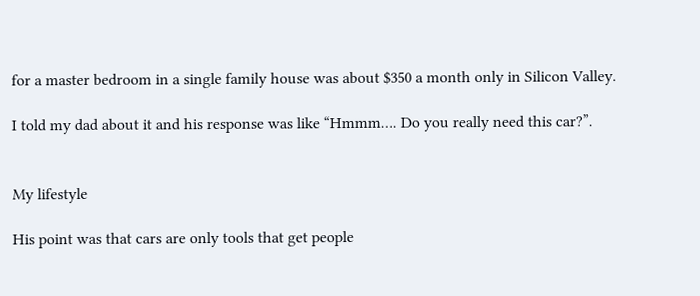for a master bedroom in a single family house was about $350 a month only in Silicon Valley.

I told my dad about it and his response was like “Hmmm…. Do you really need this car?”.


My lifestyle

His point was that cars are only tools that get people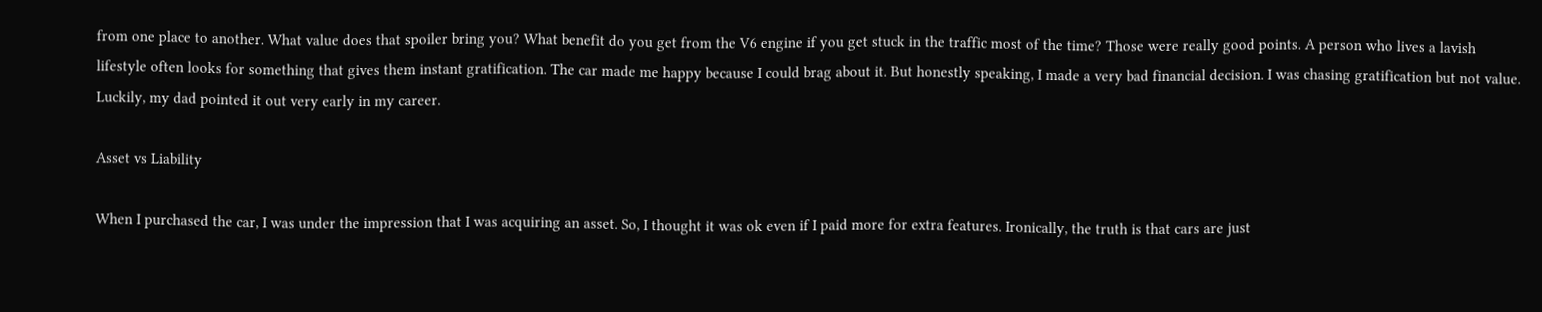from one place to another. What value does that spoiler bring you? What benefit do you get from the V6 engine if you get stuck in the traffic most of the time? Those were really good points. A person who lives a lavish lifestyle often looks for something that gives them instant gratification. The car made me happy because I could brag about it. But honestly speaking, I made a very bad financial decision. I was chasing gratification but not value. Luckily, my dad pointed it out very early in my career.

Asset vs Liability

When I purchased the car, I was under the impression that I was acquiring an asset. So, I thought it was ok even if I paid more for extra features. Ironically, the truth is that cars are just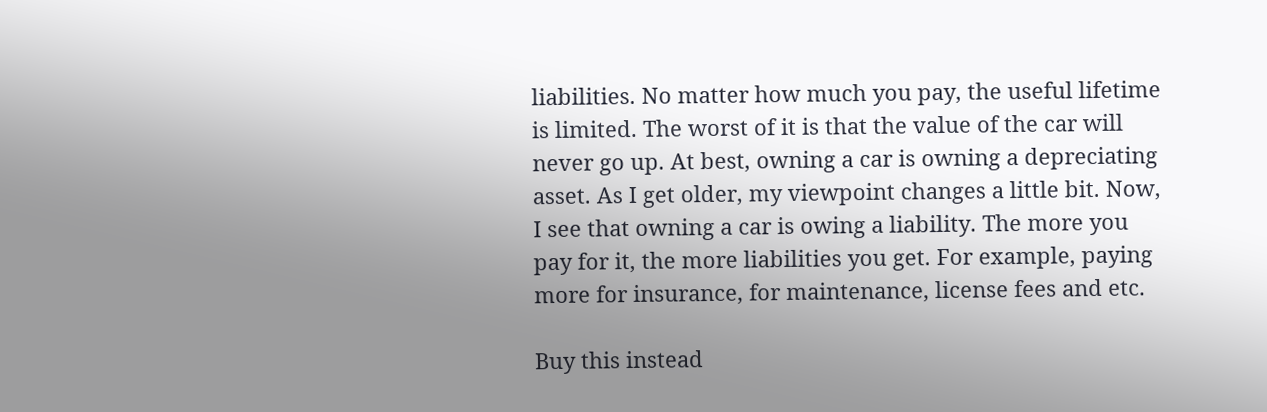liabilities. No matter how much you pay, the useful lifetime is limited. The worst of it is that the value of the car will never go up. At best, owning a car is owning a depreciating asset. As I get older, my viewpoint changes a little bit. Now, I see that owning a car is owing a liability. The more you pay for it, the more liabilities you get. For example, paying more for insurance, for maintenance, license fees and etc.

Buy this instead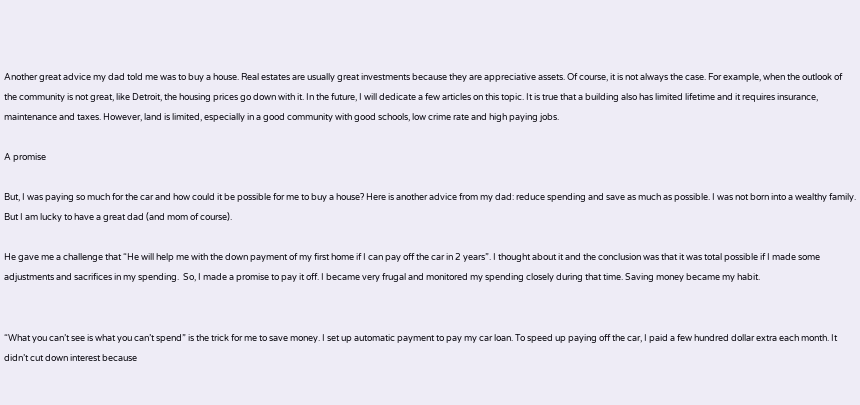Another great advice my dad told me was to buy a house. Real estates are usually great investments because they are appreciative assets. Of course, it is not always the case. For example, when the outlook of the community is not great, like Detroit, the housing prices go down with it. In the future, I will dedicate a few articles on this topic. It is true that a building also has limited lifetime and it requires insurance, maintenance and taxes. However, land is limited, especially in a good community with good schools, low crime rate and high paying jobs.

A promise

But, I was paying so much for the car and how could it be possible for me to buy a house? Here is another advice from my dad: reduce spending and save as much as possible. I was not born into a wealthy family. But I am lucky to have a great dad (and mom of course).

He gave me a challenge that “He will help me with the down payment of my first home if I can pay off the car in 2 years”. I thought about it and the conclusion was that it was total possible if I made some adjustments and sacrifices in my spending.  So, I made a promise to pay it off. I became very frugal and monitored my spending closely during that time. Saving money became my habit.


“What you can’t see is what you can’t spend” is the trick for me to save money. I set up automatic payment to pay my car loan. To speed up paying off the car, I paid a few hundred dollar extra each month. It didn’t cut down interest because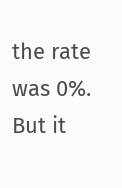the rate was 0%. But it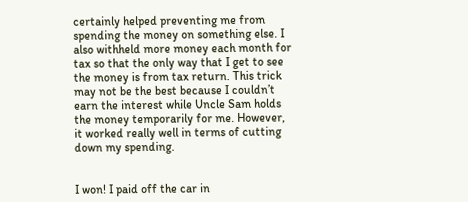certainly helped preventing me from spending the money on something else. I also withheld more money each month for tax so that the only way that I get to see the money is from tax return. This trick may not be the best because I couldn’t earn the interest while Uncle Sam holds the money temporarily for me. However, it worked really well in terms of cutting down my spending.


I won! I paid off the car in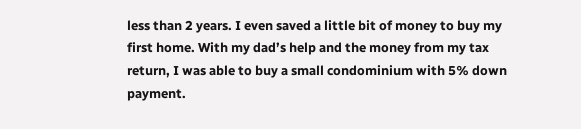less than 2 years. I even saved a little bit of money to buy my first home. With my dad’s help and the money from my tax return, I was able to buy a small condominium with 5% down payment.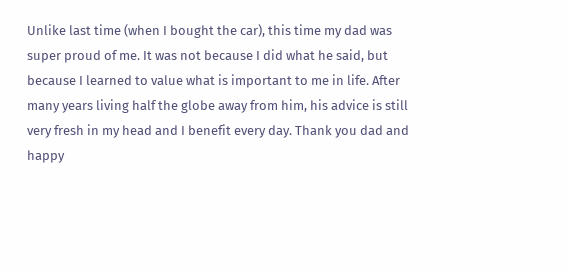Unlike last time (when I bought the car), this time my dad was super proud of me. It was not because I did what he said, but because I learned to value what is important to me in life. After many years living half the globe away from him, his advice is still very fresh in my head and I benefit every day. Thank you dad and happy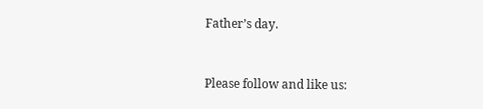Father’s day.



Please follow and like us: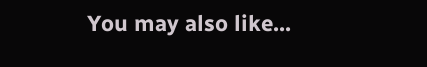You may also like...